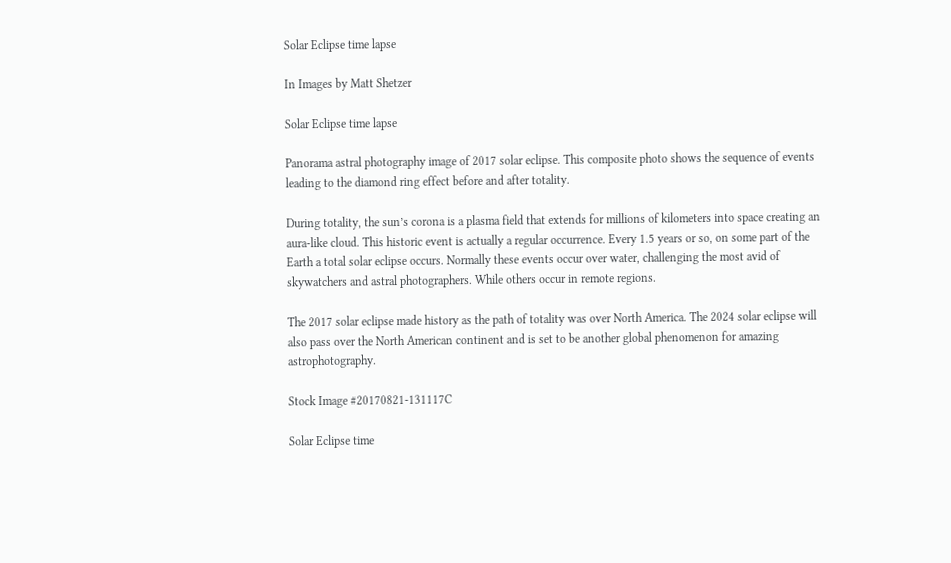Solar Eclipse time lapse

In Images by Matt Shetzer

Solar Eclipse time lapse

Panorama astral photography image of 2017 solar eclipse. This composite photo shows the sequence of events leading to the diamond ring effect before and after totality.

During totality, the sun’s corona is a plasma field that extends for millions of kilometers into space creating an aura-like cloud. This historic event is actually a regular occurrence. Every 1.5 years or so, on some part of the Earth a total solar eclipse occurs. Normally these events occur over water, challenging the most avid of skywatchers and astral photographers. While others occur in remote regions.

The 2017 solar eclipse made history as the path of totality was over North America. The 2024 solar eclipse will also pass over the North American continent and is set to be another global phenomenon for amazing astrophotography.

Stock Image #20170821-131117C

Solar Eclipse time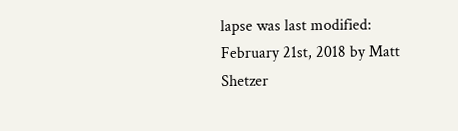lapse was last modified: February 21st, 2018 by Matt Shetzer